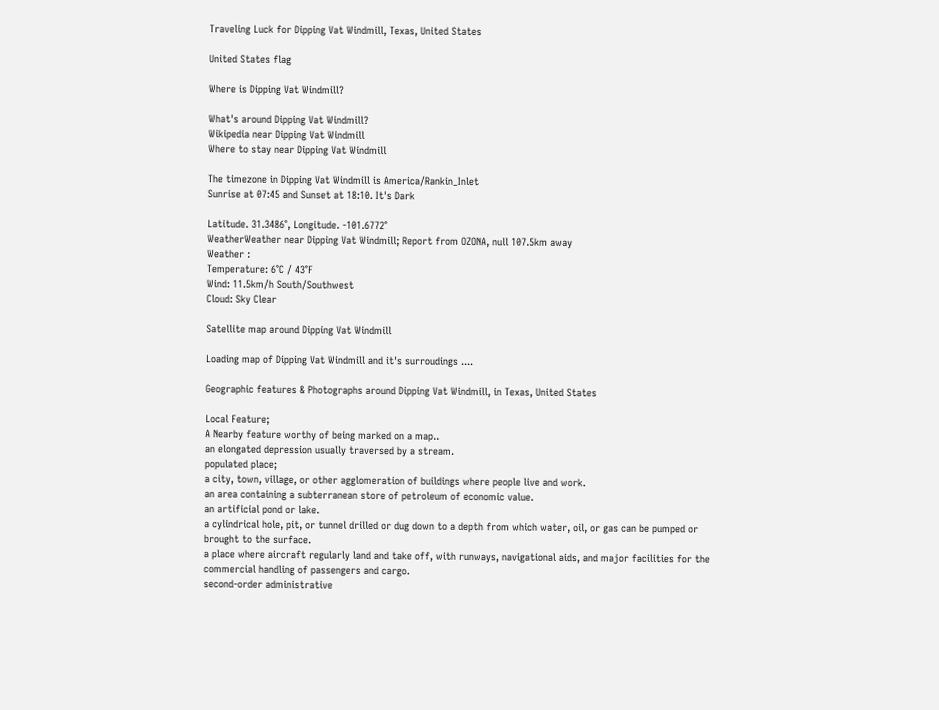Traveling Luck for Dipping Vat Windmill, Texas, United States

United States flag

Where is Dipping Vat Windmill?

What's around Dipping Vat Windmill?
Wikipedia near Dipping Vat Windmill
Where to stay near Dipping Vat Windmill

The timezone in Dipping Vat Windmill is America/Rankin_Inlet
Sunrise at 07:45 and Sunset at 18:10. It's Dark

Latitude. 31.3486°, Longitude. -101.6772°
WeatherWeather near Dipping Vat Windmill; Report from OZONA, null 107.5km away
Weather :
Temperature: 6°C / 43°F
Wind: 11.5km/h South/Southwest
Cloud: Sky Clear

Satellite map around Dipping Vat Windmill

Loading map of Dipping Vat Windmill and it's surroudings ....

Geographic features & Photographs around Dipping Vat Windmill, in Texas, United States

Local Feature;
A Nearby feature worthy of being marked on a map..
an elongated depression usually traversed by a stream.
populated place;
a city, town, village, or other agglomeration of buildings where people live and work.
an area containing a subterranean store of petroleum of economic value.
an artificial pond or lake.
a cylindrical hole, pit, or tunnel drilled or dug down to a depth from which water, oil, or gas can be pumped or brought to the surface.
a place where aircraft regularly land and take off, with runways, navigational aids, and major facilities for the commercial handling of passengers and cargo.
second-order administrative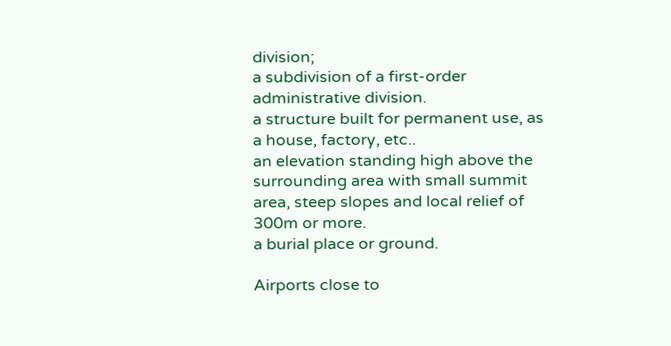division;
a subdivision of a first-order administrative division.
a structure built for permanent use, as a house, factory, etc..
an elevation standing high above the surrounding area with small summit area, steep slopes and local relief of 300m or more.
a burial place or ground.

Airports close to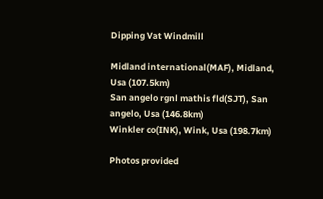Dipping Vat Windmill

Midland international(MAF), Midland, Usa (107.5km)
San angelo rgnl mathis fld(SJT), San angelo, Usa (146.8km)
Winkler co(INK), Wink, Usa (198.7km)

Photos provided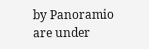by Panoramio are under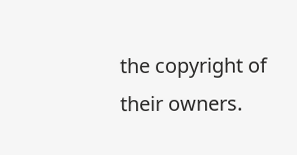the copyright of their owners.